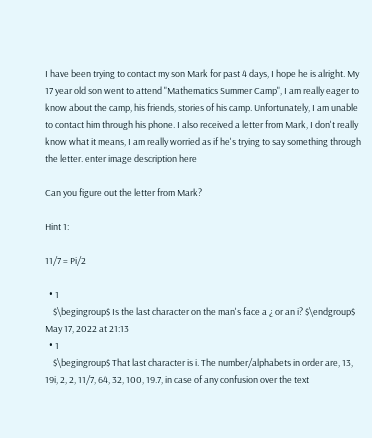I have been trying to contact my son Mark for past 4 days, I hope he is alright. My 17 year old son went to attend "Mathematics Summer Camp", I am really eager to know about the camp, his friends, stories of his camp. Unfortunately, I am unable to contact him through his phone. I also received a letter from Mark, I don't really know what it means, I am really worried as if he's trying to say something through the letter. enter image description here

Can you figure out the letter from Mark?

Hint 1:

11/7 = Pi/2

  • 1
    $\begingroup$ Is the last character on the man's face a ¿ or an i? $\endgroup$ May 17, 2022 at 21:13
  • 1
    $\begingroup$ That last character is i. The number/alphabets in order are, 13, 19i, 2, 2, 11/7, 64, 32, 100, 19.7, in case of any confusion over the text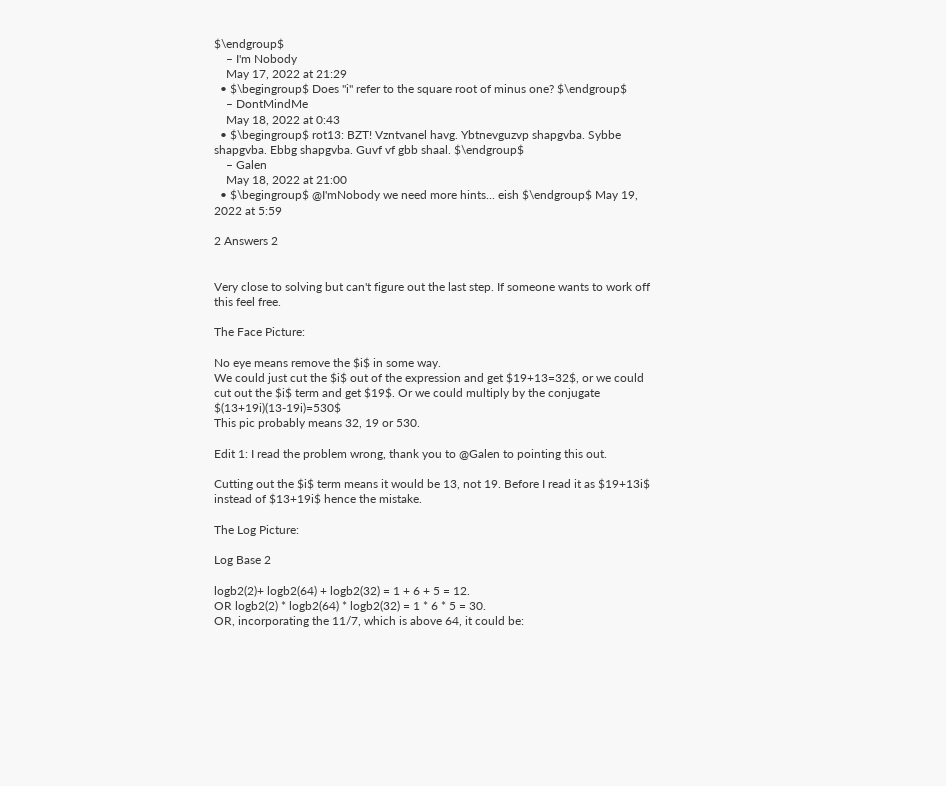$\endgroup$
    – I'm Nobody
    May 17, 2022 at 21:29
  • $\begingroup$ Does "i" refer to the square root of minus one? $\endgroup$
    – DontMindMe
    May 18, 2022 at 0:43
  • $\begingroup$ rot13: BZT! Vzntvanel havg. Ybtnevguzvp shapgvba. Sybbe shapgvba. Ebbg shapgvba. Guvf vf gbb shaal. $\endgroup$
    – Galen
    May 18, 2022 at 21:00
  • $\begingroup$ @I'mNobody we need more hints... eish $\endgroup$ May 19, 2022 at 5:59

2 Answers 2


Very close to solving but can't figure out the last step. If someone wants to work off this feel free.

The Face Picture:

No eye means remove the $i$ in some way.
We could just cut the $i$ out of the expression and get $19+13=32$, or we could cut out the $i$ term and get $19$. Or we could multiply by the conjugate $(13+19i)(13-19i)=530$
This pic probably means 32, 19 or 530.

Edit 1: I read the problem wrong, thank you to @Galen to pointing this out.

Cutting out the $i$ term means it would be 13, not 19. Before I read it as $19+13i$ instead of $13+19i$ hence the mistake.

The Log Picture:

Log Base 2

logb2(2)+ logb2(64) + logb2(32) = 1 + 6 + 5 = 12.
OR logb2(2) * logb2(64) * logb2(32) = 1 * 6 * 5 = 30.
OR, incorporating the 11/7, which is above 64, it could be: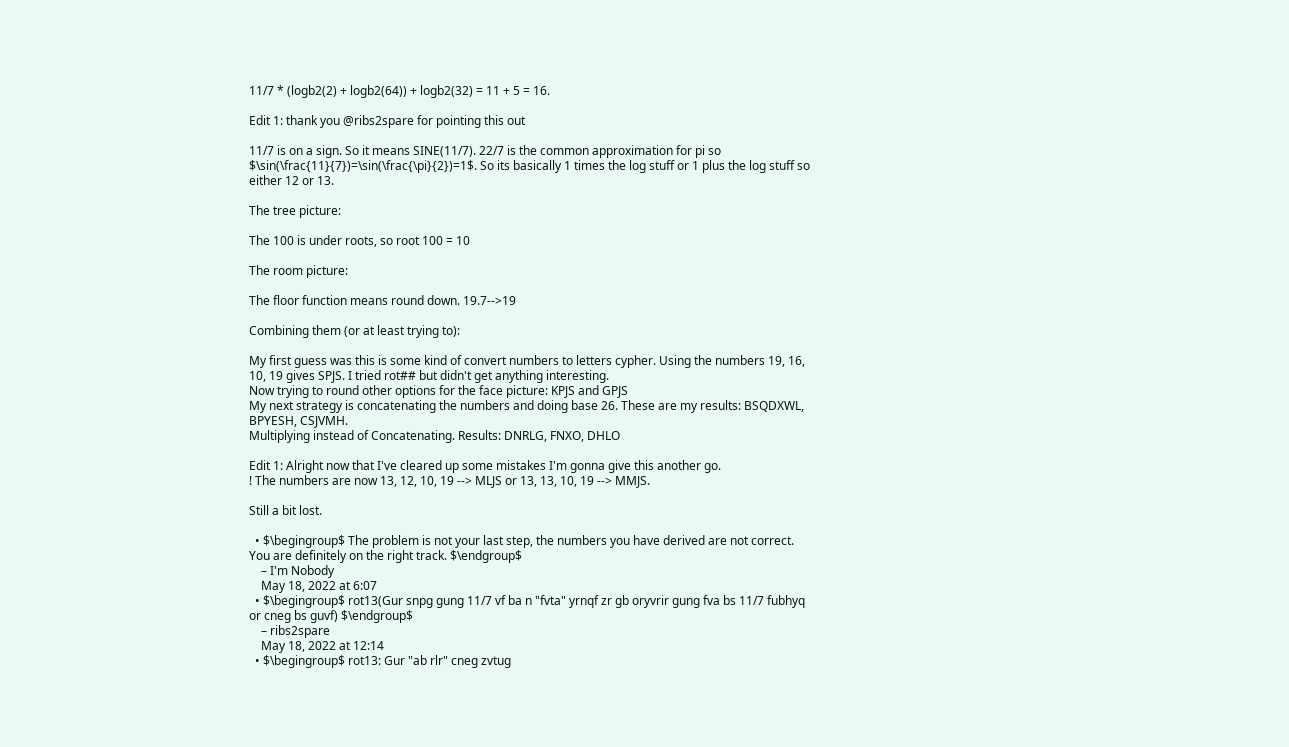11/7 * (logb2(2) + logb2(64)) + logb2(32) = 11 + 5 = 16.

Edit 1: thank you @ribs2spare for pointing this out

11/7 is on a sign. So it means SINE(11/7). 22/7 is the common approximation for pi so $\sin(\frac{11}{7})=\sin(\frac{\pi}{2})=1$. So its basically 1 times the log stuff or 1 plus the log stuff so either 12 or 13.

The tree picture:

The 100 is under roots, so root 100 = 10

The room picture:

The floor function means round down. 19.7-->19

Combining them (or at least trying to):

My first guess was this is some kind of convert numbers to letters cypher. Using the numbers 19, 16, 10, 19 gives SPJS. I tried rot## but didn't get anything interesting.
Now trying to round other options for the face picture: KPJS and GPJS
My next strategy is concatenating the numbers and doing base 26. These are my results: BSQDXWL, BPYESH, CSJVMH.
Multiplying instead of Concatenating. Results: DNRLG, FNXO, DHLO

Edit 1: Alright now that I've cleared up some mistakes I'm gonna give this another go.
! The numbers are now 13, 12, 10, 19 --> MLJS or 13, 13, 10, 19 --> MMJS.

Still a bit lost.

  • $\begingroup$ The problem is not your last step, the numbers you have derived are not correct. You are definitely on the right track. $\endgroup$
    – I'm Nobody
    May 18, 2022 at 6:07
  • $\begingroup$ rot13(Gur snpg gung 11/7 vf ba n "fvta" yrnqf zr gb oryvrir gung fva bs 11/7 fubhyq or cneg bs guvf) $\endgroup$
    – ribs2spare
    May 18, 2022 at 12:14
  • $\begingroup$ rot13: Gur "ab rlr" cneg zvtug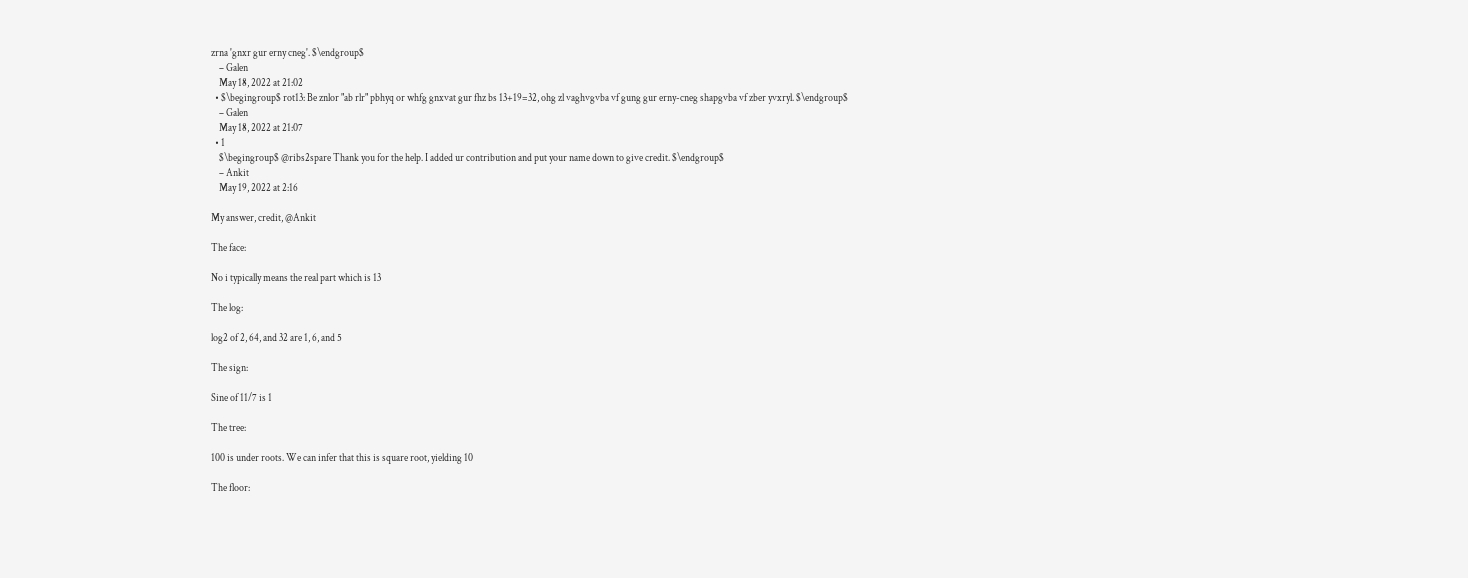zrna 'gnxr gur erny cneg'. $\endgroup$
    – Galen
    May 18, 2022 at 21:02
  • $\begingroup$ rot13: Be znlor "ab rlr" pbhyq or whfg gnxvat gur fhz bs 13+19=32, ohg zl vaghvgvba vf gung gur erny-cneg shapgvba vf zber yvxryl. $\endgroup$
    – Galen
    May 18, 2022 at 21:07
  • 1
    $\begingroup$ @ribs2spare Thank you for the help. I added ur contribution and put your name down to give credit. $\endgroup$
    – Ankit
    May 19, 2022 at 2:16

My answer, credit, @Ankit

The face:

No i typically means the real part which is 13

The log:

log2 of 2, 64, and 32 are 1, 6, and 5

The sign:

Sine of 11/7 is 1

The tree:

100 is under roots. We can infer that this is square root, yielding 10

The floor: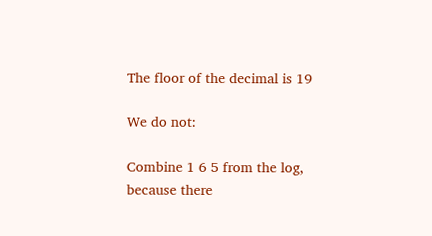The floor of the decimal is 19

We do not:

Combine 1 6 5 from the log, because there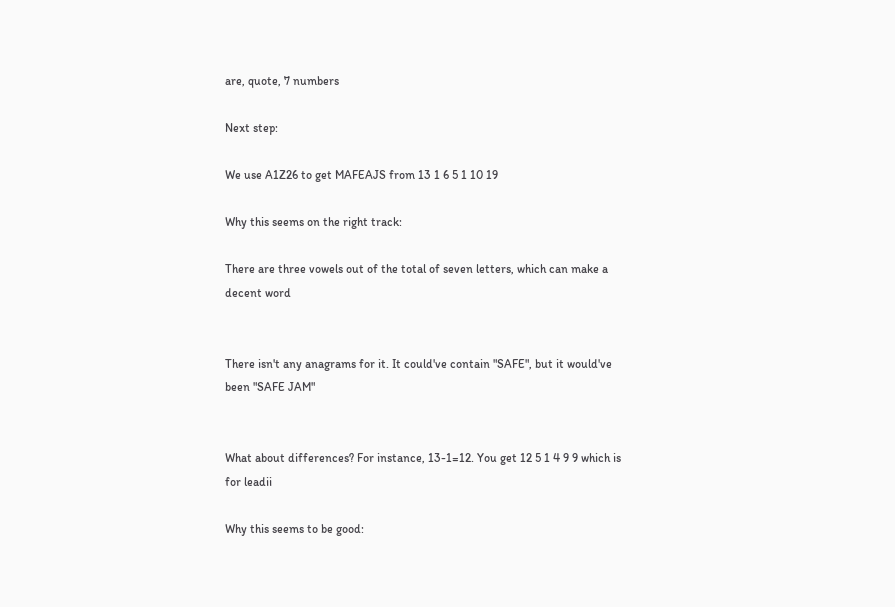are, quote, 7 numbers

Next step:

We use A1Z26 to get MAFEAJS from 13 1 6 5 1 10 19

Why this seems on the right track:

There are three vowels out of the total of seven letters, which can make a decent word


There isn't any anagrams for it. It could've contain "SAFE", but it would've been "SAFE JAM"


What about differences? For instance, 13-1=12. You get 12 5 1 4 9 9 which is for leadii

Why this seems to be good: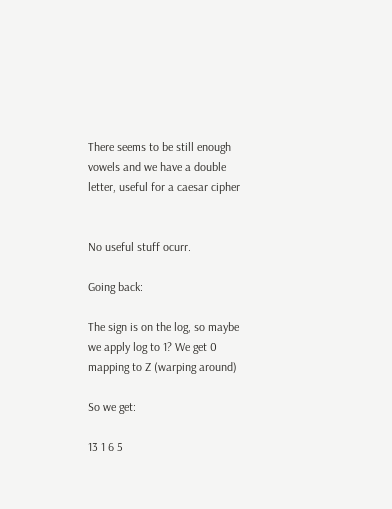There seems to be still enough vowels and we have a double letter, useful for a caesar cipher


No useful stuff ocurr.

Going back:

The sign is on the log, so maybe we apply log to 1? We get 0 mapping to Z (warping around)

So we get:

13 1 6 5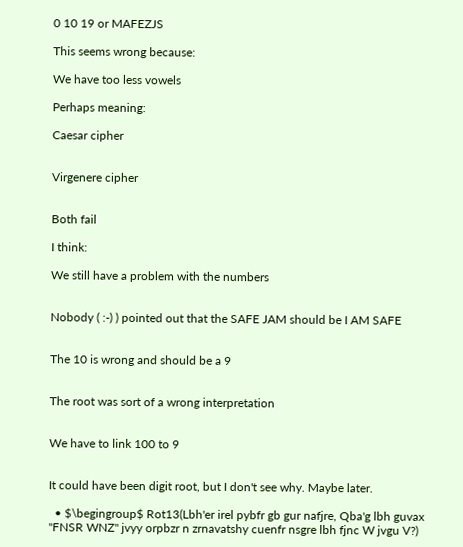0 10 19 or MAFEZJS

This seems wrong because:

We have too less vowels

Perhaps meaning:

Caesar cipher


Virgenere cipher


Both fail

I think:

We still have a problem with the numbers


Nobody ( :-) ) pointed out that the SAFE JAM should be I AM SAFE


The 10 is wrong and should be a 9


The root was sort of a wrong interpretation


We have to link 100 to 9


It could have been digit root, but I don't see why. Maybe later.

  • $\begingroup$ Rot13(Lbh'er irel pybfr gb gur nafjre, Qba'g lbh guvax "FNSR WNZ" jvyy orpbzr n zrnavatshy cuenfr nsgre lbh fjnc W jvgu V?)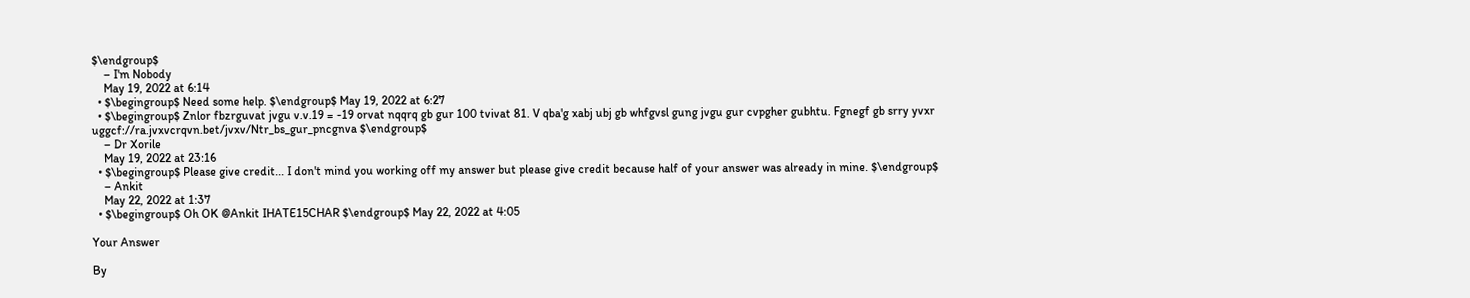$\endgroup$
    – I'm Nobody
    May 19, 2022 at 6:14
  • $\begingroup$ Need some help. $\endgroup$ May 19, 2022 at 6:27
  • $\begingroup$ Znlor fbzrguvat jvgu v.v.19 = -19 orvat nqqrq gb gur 100 tvivat 81. V qba'g xabj ubj gb whfgvsl gung jvgu gur cvpgher gubhtu. Fgnegf gb srry yvxr uggcf://ra.jvxvcrqvn.bet/jvxv/Ntr_bs_gur_pncgnva $\endgroup$
    – Dr Xorile
    May 19, 2022 at 23:16
  • $\begingroup$ Please give credit... I don't mind you working off my answer but please give credit because half of your answer was already in mine. $\endgroup$
    – Ankit
    May 22, 2022 at 1:37
  • $\begingroup$ Oh OK @Ankit IHATE15CHAR $\endgroup$ May 22, 2022 at 4:05

Your Answer

By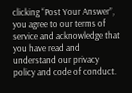clicking “Post Your Answer”, you agree to our terms of service and acknowledge that you have read and understand our privacy policy and code of conduct.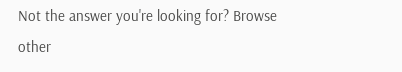Not the answer you're looking for? Browse other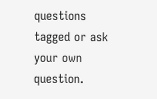questions tagged or ask your own question.